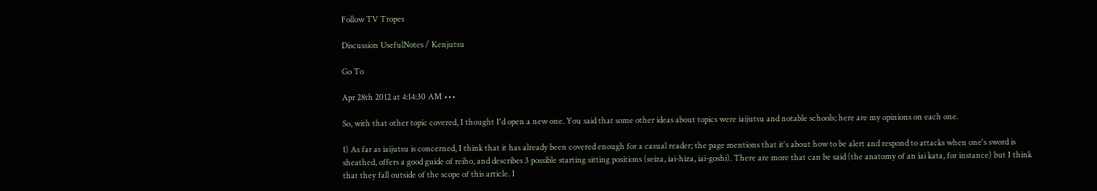Follow TV Tropes

Discussion UsefulNotes / Kenjutsu

Go To

Apr 28th 2012 at 4:14:30 AM •••

So, with that other topic covered, I thought I'd open a new one. You said that some other ideas about topics were iaijutsu and notable schools; here are my opinions on each one.

1) As far as iaijutsu is concerned, I think that it has already been covered enough for a casual reader; the page mentions that it's about how to be alert and respond to attacks when one's sword is sheathed, offers a good guide of reiho, and describes 3 possible starting sitting positions (seiza, iai-hiza, iai-goshi). There are more that can be said (the anatomy of an iai kata, for instance) but I think that they fall outside of the scope of this article. I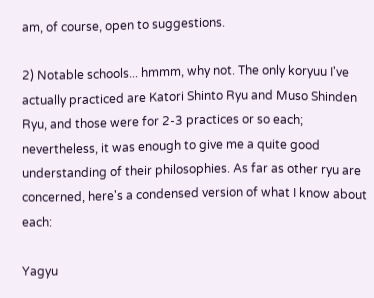am, of course, open to suggestions.

2) Notable schools... hmmm, why not. The only koryuu I've actually practiced are Katori Shinto Ryu and Muso Shinden Ryu, and those were for 2-3 practices or so each; nevertheless, it was enough to give me a quite good understanding of their philosophies. As far as other ryu are concerned, here's a condensed version of what I know about each:

Yagyu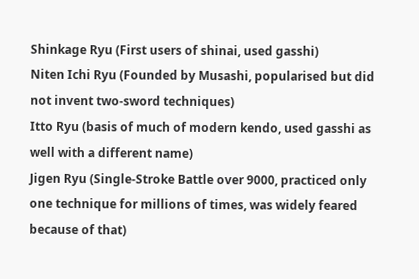Shinkage Ryu (First users of shinai, used gasshi)
Niten Ichi Ryu (Founded by Musashi, popularised but did not invent two-sword techniques)
Itto Ryu (basis of much of modern kendo, used gasshi as well with a different name)
Jigen Ryu (Single-Stroke Battle over 9000, practiced only one technique for millions of times, was widely feared because of that)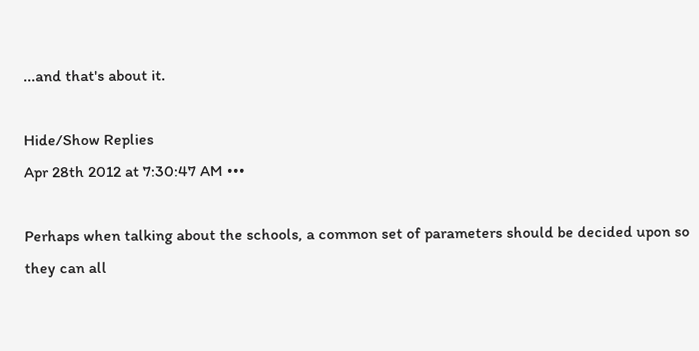...and that's about it.

Hide/Show Replies
Apr 28th 2012 at 7:30:47 AM •••

Perhaps when talking about the schools, a common set of parameters should be decided upon so they can all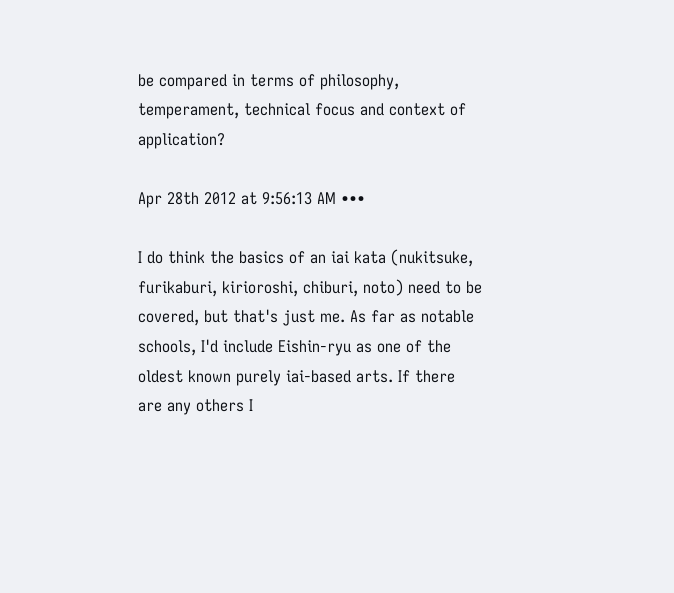be compared in terms of philosophy, temperament, technical focus and context of application?

Apr 28th 2012 at 9:56:13 AM •••

I do think the basics of an iai kata (nukitsuke, furikaburi, kirioroshi, chiburi, noto) need to be covered, but that's just me. As far as notable schools, I'd include Eishin-ryu as one of the oldest known purely iai-based arts. If there are any others I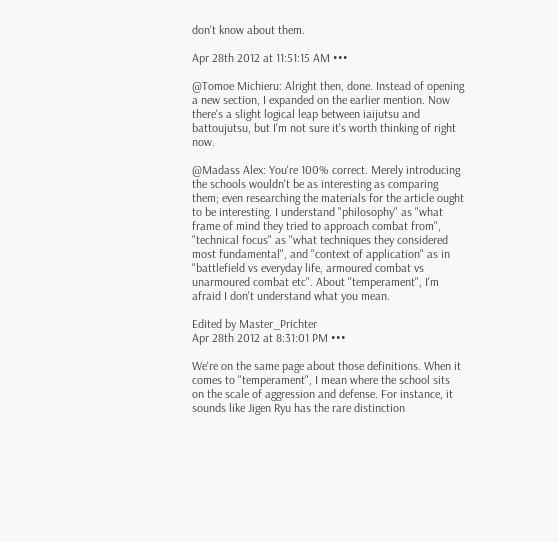don't know about them.

Apr 28th 2012 at 11:51:15 AM •••

@Tomoe Michieru: Alright then, done. Instead of opening a new section, I expanded on the earlier mention. Now there's a slight logical leap between iaijutsu and battoujutsu, but I'm not sure it's worth thinking of right now.

@Madass Alex: You're 100% correct. Merely introducing the schools wouldn't be as interesting as comparing them; even researching the materials for the article ought to be interesting. I understand "philosophy" as "what frame of mind they tried to approach combat from", "technical focus" as "what techniques they considered most fundamental", and "context of application" as in "battlefield vs everyday life, armoured combat vs unarmoured combat etc". About "temperament", I'm afraid I don't understand what you mean.

Edited by Master_Prichter
Apr 28th 2012 at 8:31:01 PM •••

We're on the same page about those definitions. When it comes to "temperament", I mean where the school sits on the scale of aggression and defense. For instance, it sounds like Jigen Ryu has the rare distinction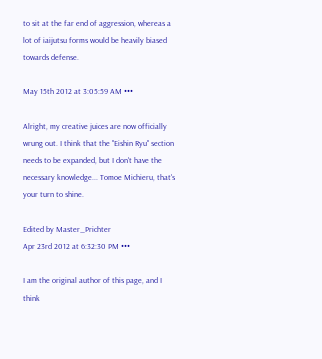to sit at the far end of aggression, whereas a lot of iaijutsu forms would be heavily biased towards defense.

May 15th 2012 at 3:05:59 AM •••

Alright, my creative juices are now officially wrung out. I think that the "Eishin Ryu" section needs to be expanded, but I don't have the necessary knowledge... Tomoe Michieru, that's your turn to shine.

Edited by Master_Prichter
Apr 23rd 2012 at 6:32:30 PM •••

I am the original author of this page, and I think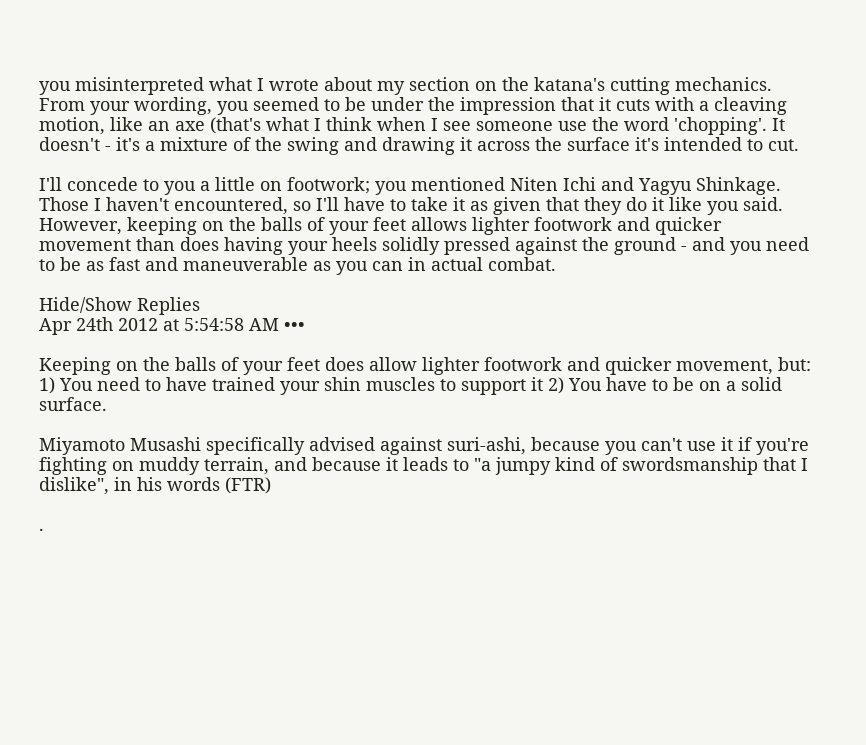you misinterpreted what I wrote about my section on the katana's cutting mechanics. From your wording, you seemed to be under the impression that it cuts with a cleaving motion, like an axe (that's what I think when I see someone use the word 'chopping'. It doesn't - it's a mixture of the swing and drawing it across the surface it's intended to cut.

I'll concede to you a little on footwork; you mentioned Niten Ichi and Yagyu Shinkage. Those I haven't encountered, so I'll have to take it as given that they do it like you said. However, keeping on the balls of your feet allows lighter footwork and quicker movement than does having your heels solidly pressed against the ground - and you need to be as fast and maneuverable as you can in actual combat.

Hide/Show Replies
Apr 24th 2012 at 5:54:58 AM •••

Keeping on the balls of your feet does allow lighter footwork and quicker movement, but: 1) You need to have trained your shin muscles to support it 2) You have to be on a solid surface.

Miyamoto Musashi specifically advised against suri-ashi, because you can't use it if you're fighting on muddy terrain, and because it leads to "a jumpy kind of swordsmanship that I dislike", in his words (FTR)

.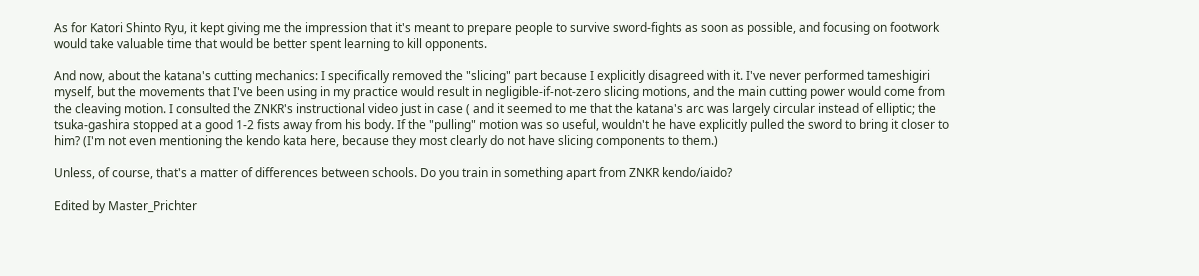As for Katori Shinto Ryu, it kept giving me the impression that it's meant to prepare people to survive sword-fights as soon as possible, and focusing on footwork would take valuable time that would be better spent learning to kill opponents.

And now, about the katana's cutting mechanics: I specifically removed the "slicing" part because I explicitly disagreed with it. I've never performed tameshigiri myself, but the movements that I've been using in my practice would result in negligible-if-not-zero slicing motions, and the main cutting power would come from the cleaving motion. I consulted the ZNKR's instructional video just in case ( and it seemed to me that the katana's arc was largely circular instead of elliptic; the tsuka-gashira stopped at a good 1-2 fists away from his body. If the "pulling" motion was so useful, wouldn't he have explicitly pulled the sword to bring it closer to him? (I'm not even mentioning the kendo kata here, because they most clearly do not have slicing components to them.)

Unless, of course, that's a matter of differences between schools. Do you train in something apart from ZNKR kendo/iaido?

Edited by Master_Prichter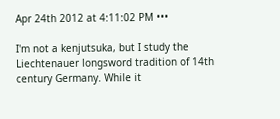Apr 24th 2012 at 4:11:02 PM •••

I'm not a kenjutsuka, but I study the Liechtenauer longsword tradition of 14th century Germany. While it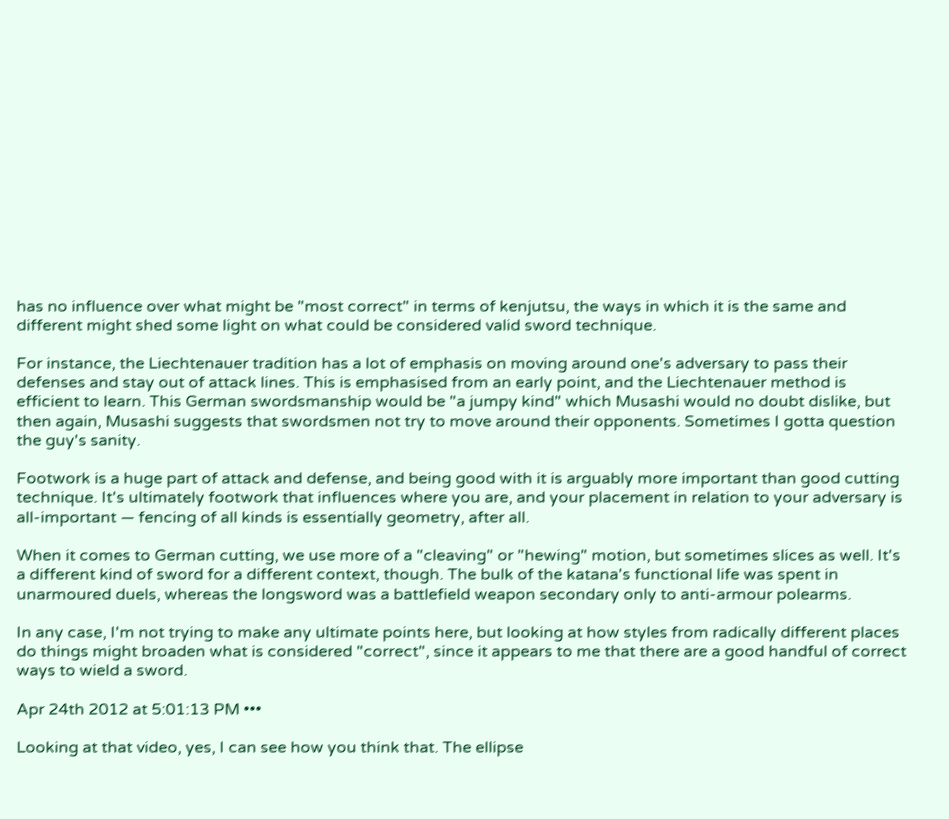has no influence over what might be "most correct" in terms of kenjutsu, the ways in which it is the same and different might shed some light on what could be considered valid sword technique.

For instance, the Liechtenauer tradition has a lot of emphasis on moving around one's adversary to pass their defenses and stay out of attack lines. This is emphasised from an early point, and the Liechtenauer method is efficient to learn. This German swordsmanship would be "a jumpy kind" which Musashi would no doubt dislike, but then again, Musashi suggests that swordsmen not try to move around their opponents. Sometimes I gotta question the guy's sanity.

Footwork is a huge part of attack and defense, and being good with it is arguably more important than good cutting technique. It's ultimately footwork that influences where you are, and your placement in relation to your adversary is all-important — fencing of all kinds is essentially geometry, after all.

When it comes to German cutting, we use more of a "cleaving" or "hewing" motion, but sometimes slices as well. It's a different kind of sword for a different context, though. The bulk of the katana's functional life was spent in unarmoured duels, whereas the longsword was a battlefield weapon secondary only to anti-armour polearms.

In any case, I'm not trying to make any ultimate points here, but looking at how styles from radically different places do things might broaden what is considered "correct", since it appears to me that there are a good handful of correct ways to wield a sword.

Apr 24th 2012 at 5:01:13 PM •••

Looking at that video, yes, I can see how you think that. The ellipse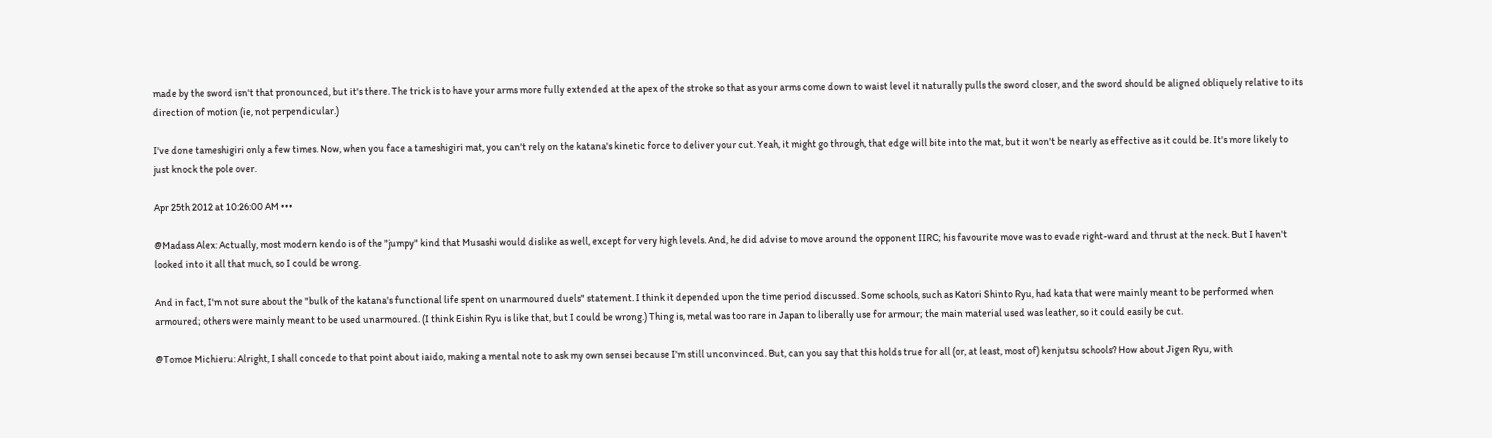made by the sword isn't that pronounced, but it's there. The trick is to have your arms more fully extended at the apex of the stroke so that as your arms come down to waist level it naturally pulls the sword closer, and the sword should be aligned obliquely relative to its direction of motion (ie, not perpendicular.)

I've done tameshigiri only a few times. Now, when you face a tameshigiri mat, you can't rely on the katana's kinetic force to deliver your cut. Yeah, it might go through, that edge will bite into the mat, but it won't be nearly as effective as it could be. It's more likely to just knock the pole over.

Apr 25th 2012 at 10:26:00 AM •••

@Madass Alex: Actually, most modern kendo is of the "jumpy" kind that Musashi would dislike as well, except for very high levels. And, he did advise to move around the opponent IIRC; his favourite move was to evade right-ward and thrust at the neck. But I haven't looked into it all that much, so I could be wrong.

And in fact, I'm not sure about the "bulk of the katana's functional life spent on unarmoured duels" statement. I think it depended upon the time period discussed. Some schools, such as Katori Shinto Ryu, had kata that were mainly meant to be performed when armoured; others were mainly meant to be used unarmoured. (I think Eishin Ryu is like that, but I could be wrong.) Thing is, metal was too rare in Japan to liberally use for armour; the main material used was leather, so it could easily be cut.

@Tomoe Michieru: Alright, I shall concede to that point about iaido, making a mental note to ask my own sensei because I'm still unconvinced. But, can you say that this holds true for all (or, at least, most of) kenjutsu schools? How about Jigen Ryu, with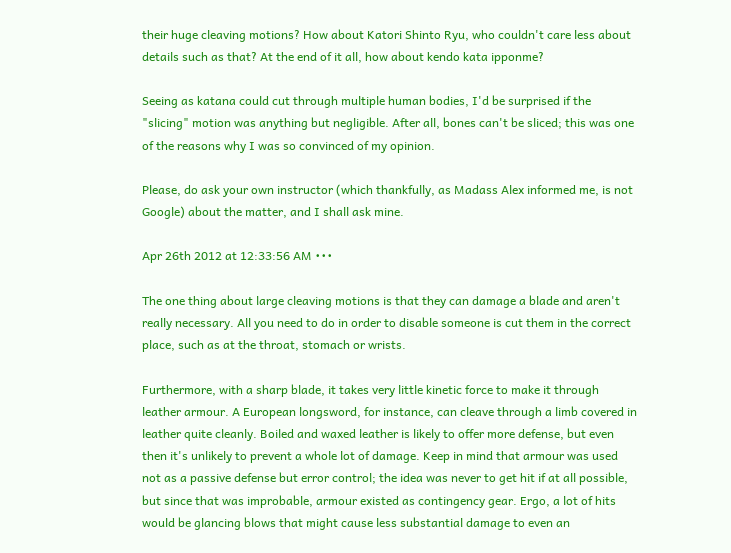their huge cleaving motions? How about Katori Shinto Ryu, who couldn't care less about details such as that? At the end of it all, how about kendo kata ipponme?

Seeing as katana could cut through multiple human bodies, I'd be surprised if the "slicing" motion was anything but negligible. After all, bones can't be sliced; this was one of the reasons why I was so convinced of my opinion.

Please, do ask your own instructor (which thankfully, as Madass Alex informed me, is not Google) about the matter, and I shall ask mine.

Apr 26th 2012 at 12:33:56 AM •••

The one thing about large cleaving motions is that they can damage a blade and aren't really necessary. All you need to do in order to disable someone is cut them in the correct place, such as at the throat, stomach or wrists.

Furthermore, with a sharp blade, it takes very little kinetic force to make it through leather armour. A European longsword, for instance, can cleave through a limb covered in leather quite cleanly. Boiled and waxed leather is likely to offer more defense, but even then it's unlikely to prevent a whole lot of damage. Keep in mind that armour was used not as a passive defense but error control; the idea was never to get hit if at all possible, but since that was improbable, armour existed as contingency gear. Ergo, a lot of hits would be glancing blows that might cause less substantial damage to even an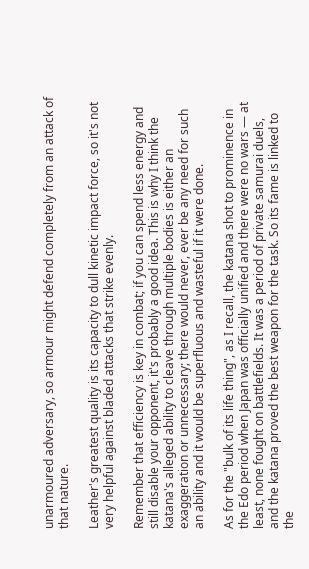unarmoured adversary, so armour might defend completely from an attack of that nature.

Leather's greatest quality is its capacity to dull kinetic impact force, so it's not very helpful against bladed attacks that strike evenly.

Remember that efficiency is key in combat; if you can spend less energy and still disable your opponent, it's probably a good idea. This is why I think the katana's alleged ability to cleave through multiple bodies is either an exaggeration or unnecessary; there would never, ever be any need for such an ability and it would be superfluous and wasteful if it were done.

As for the "bulk of its life thing", as I recall, the katana shot to prominence in the Edo period when Japan was officially unified and there were no wars — at least, none fought on battlefields. It was a period of private samurai duels, and the katana proved the best weapon for the task. So its fame is linked to the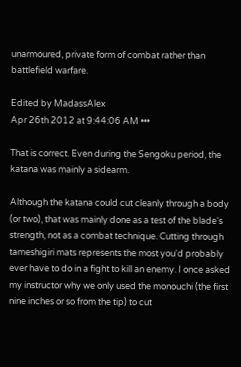unarmoured, private form of combat rather than battlefield warfare.

Edited by MadassAlex
Apr 26th 2012 at 9:44:06 AM •••

That is correct. Even during the Sengoku period, the katana was mainly a sidearm.

Although the katana could cut cleanly through a body (or two), that was mainly done as a test of the blade's strength, not as a combat technique. Cutting through tameshigiri mats represents the most you'd probably ever have to do in a fight to kill an enemy. I once asked my instructor why we only used the monouchi (the first nine inches or so from the tip) to cut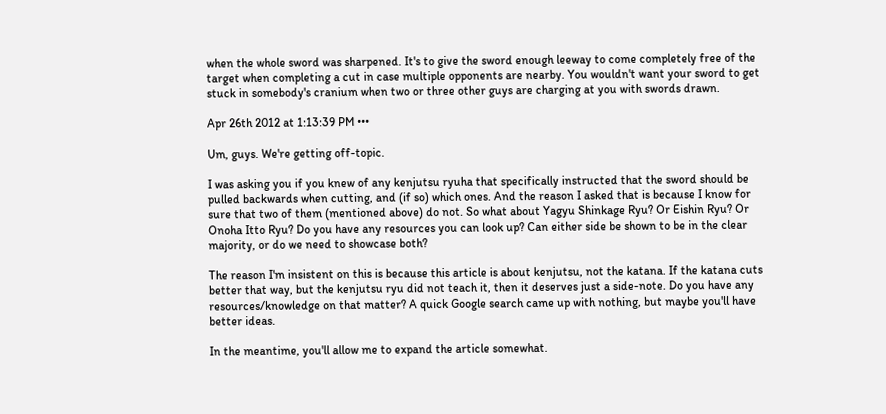when the whole sword was sharpened. It's to give the sword enough leeway to come completely free of the target when completing a cut in case multiple opponents are nearby. You wouldn't want your sword to get stuck in somebody's cranium when two or three other guys are charging at you with swords drawn.

Apr 26th 2012 at 1:13:39 PM •••

Um, guys. We're getting off-topic.

I was asking you if you knew of any kenjutsu ryuha that specifically instructed that the sword should be pulled backwards when cutting, and (if so) which ones. And the reason I asked that is because I know for sure that two of them (mentioned above) do not. So what about Yagyu Shinkage Ryu? Or Eishin Ryu? Or Onoha Itto Ryu? Do you have any resources you can look up? Can either side be shown to be in the clear majority, or do we need to showcase both?

The reason I'm insistent on this is because this article is about kenjutsu, not the katana. If the katana cuts better that way, but the kenjutsu ryu did not teach it, then it deserves just a side-note. Do you have any resources/knowledge on that matter? A quick Google search came up with nothing, but maybe you'll have better ideas.

In the meantime, you'll allow me to expand the article somewhat.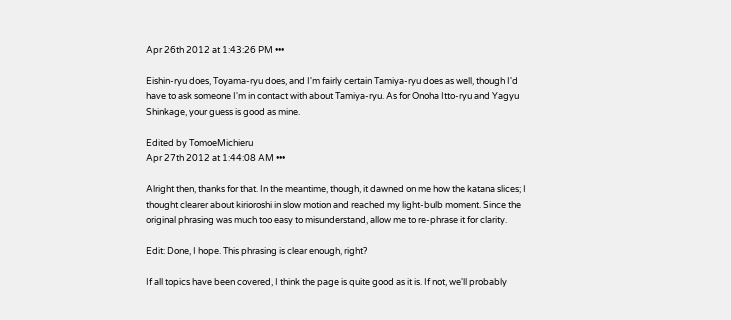Apr 26th 2012 at 1:43:26 PM •••

Eishin-ryu does, Toyama-ryu does, and I'm fairly certain Tamiya-ryu does as well, though I'd have to ask someone I'm in contact with about Tamiya-ryu. As for Onoha Itto-ryu and Yagyu Shinkage, your guess is good as mine.

Edited by TomoeMichieru
Apr 27th 2012 at 1:44:08 AM •••

Alright then, thanks for that. In the meantime, though, it dawned on me how the katana slices; I thought clearer about kirioroshi in slow motion and reached my light-bulb moment. Since the original phrasing was much too easy to misunderstand, allow me to re-phrase it for clarity.

Edit: Done, I hope. This phrasing is clear enough, right?

If all topics have been covered, I think the page is quite good as it is. If not, we'll probably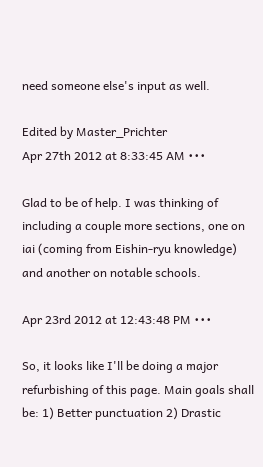need someone else's input as well.

Edited by Master_Prichter
Apr 27th 2012 at 8:33:45 AM •••

Glad to be of help. I was thinking of including a couple more sections, one on iai (coming from Eishin-ryu knowledge) and another on notable schools.

Apr 23rd 2012 at 12:43:48 PM •••

So, it looks like I'll be doing a major refurbishing of this page. Main goals shall be: 1) Better punctuation 2) Drastic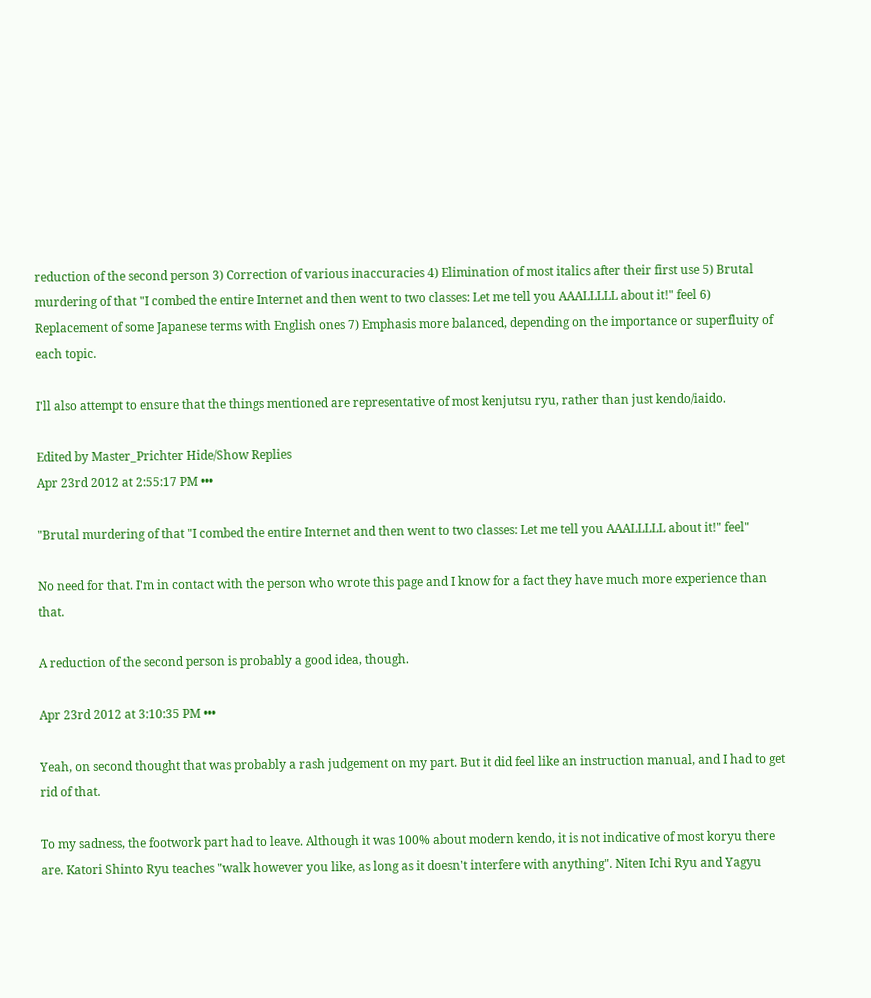reduction of the second person 3) Correction of various inaccuracies 4) Elimination of most italics after their first use 5) Brutal murdering of that "I combed the entire Internet and then went to two classes: Let me tell you AAALLLLL about it!" feel 6) Replacement of some Japanese terms with English ones 7) Emphasis more balanced, depending on the importance or superfluity of each topic.

I'll also attempt to ensure that the things mentioned are representative of most kenjutsu ryu, rather than just kendo/iaido.

Edited by Master_Prichter Hide/Show Replies
Apr 23rd 2012 at 2:55:17 PM •••

"Brutal murdering of that "I combed the entire Internet and then went to two classes: Let me tell you AAALLLLL about it!" feel"

No need for that. I'm in contact with the person who wrote this page and I know for a fact they have much more experience than that.

A reduction of the second person is probably a good idea, though.

Apr 23rd 2012 at 3:10:35 PM •••

Yeah, on second thought that was probably a rash judgement on my part. But it did feel like an instruction manual, and I had to get rid of that.

To my sadness, the footwork part had to leave. Although it was 100% about modern kendo, it is not indicative of most koryu there are. Katori Shinto Ryu teaches "walk however you like, as long as it doesn't interfere with anything". Niten Ichi Ryu and Yagyu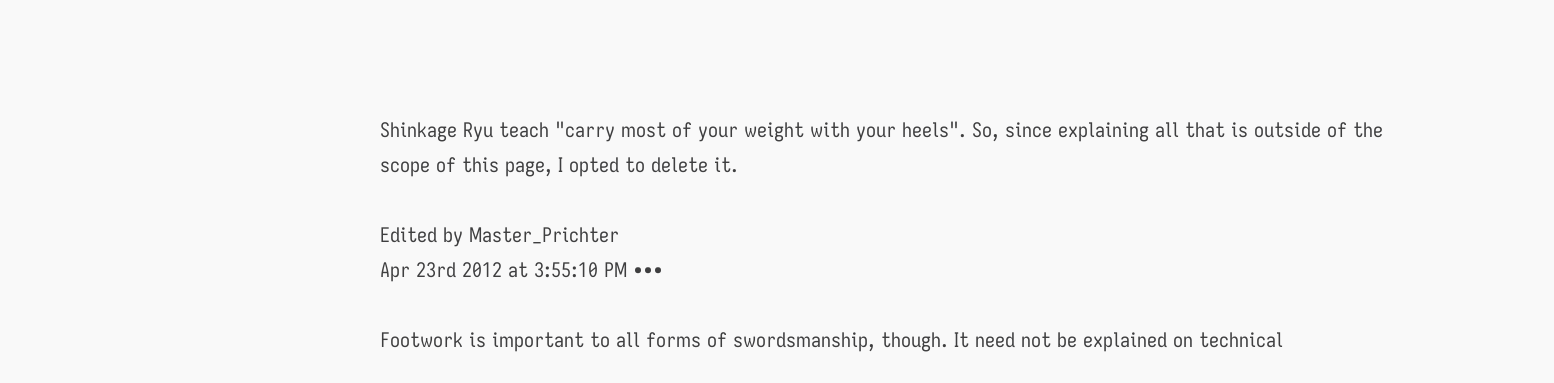Shinkage Ryu teach "carry most of your weight with your heels". So, since explaining all that is outside of the scope of this page, I opted to delete it.

Edited by Master_Prichter
Apr 23rd 2012 at 3:55:10 PM •••

Footwork is important to all forms of swordsmanship, though. It need not be explained on technical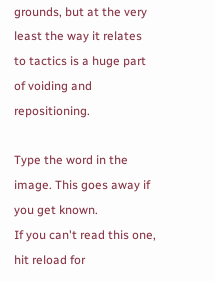grounds, but at the very least the way it relates to tactics is a huge part of voiding and repositioning.

Type the word in the image. This goes away if you get known.
If you can't read this one, hit reload for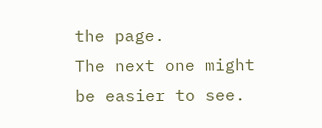the page.
The next one might be easier to see.